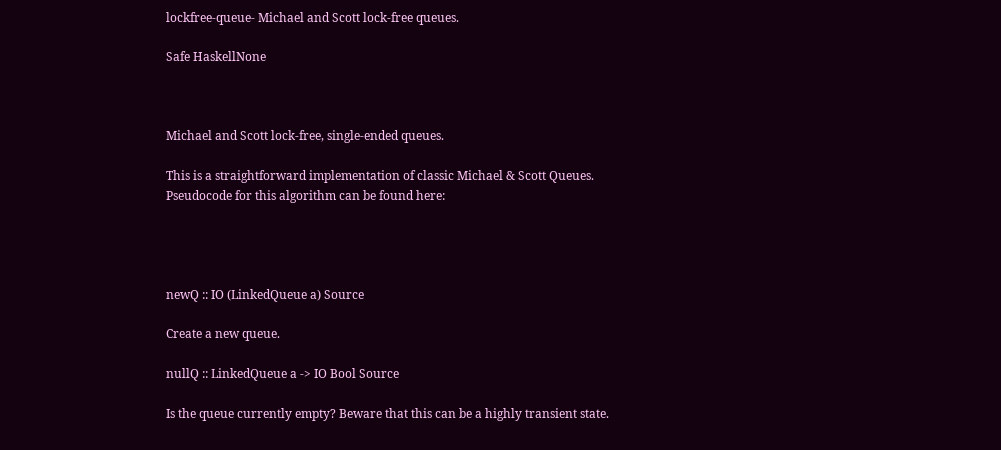lockfree-queue- Michael and Scott lock-free queues.

Safe HaskellNone



Michael and Scott lock-free, single-ended queues.

This is a straightforward implementation of classic Michael & Scott Queues. Pseudocode for this algorithm can be found here:




newQ :: IO (LinkedQueue a) Source

Create a new queue.

nullQ :: LinkedQueue a -> IO Bool Source

Is the queue currently empty? Beware that this can be a highly transient state.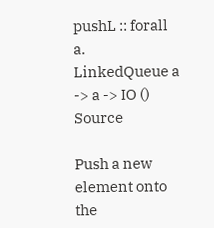pushL :: forall a. LinkedQueue a -> a -> IO () Source

Push a new element onto the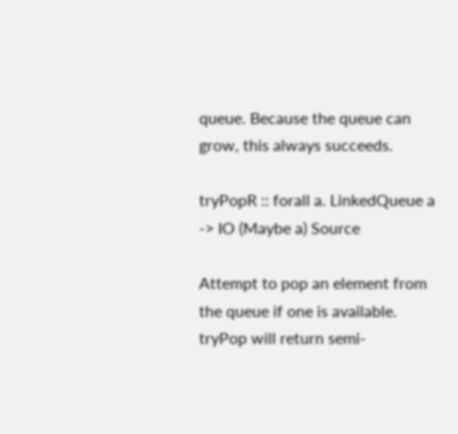queue. Because the queue can grow, this always succeeds.

tryPopR :: forall a. LinkedQueue a -> IO (Maybe a) Source

Attempt to pop an element from the queue if one is available. tryPop will return semi-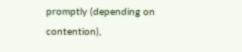promptly (depending on contention),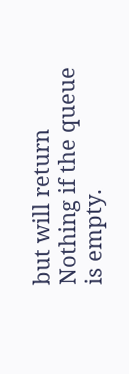but will return Nothing if the queue is empty.